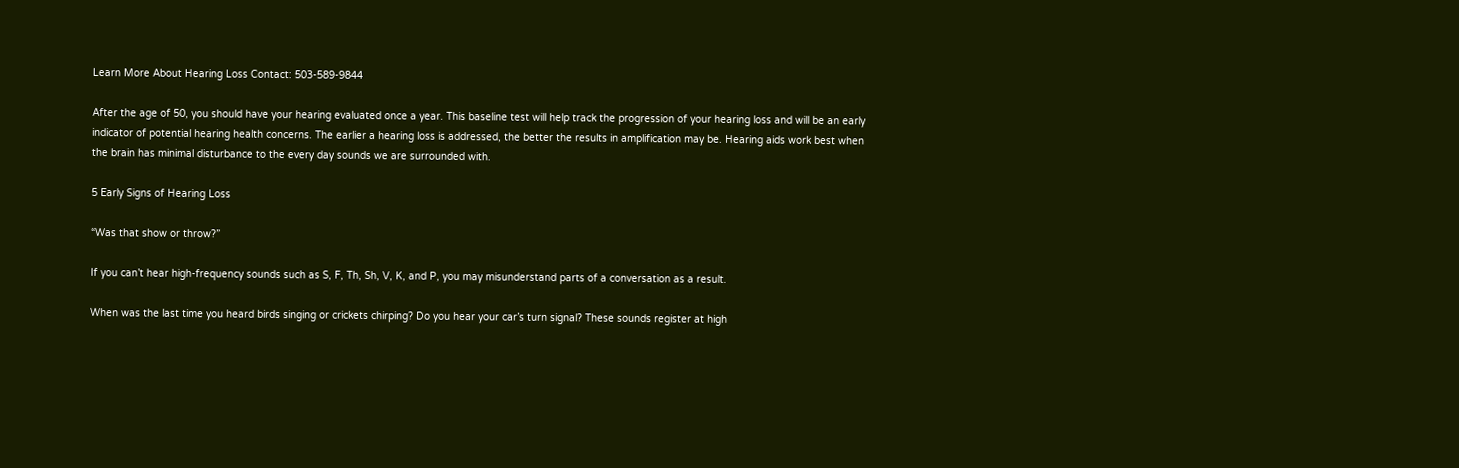Learn More About Hearing Loss Contact: 503-589-9844

After the age of 50, you should have your hearing evaluated once a year. This baseline test will help track the progression of your hearing loss and will be an early indicator of potential hearing health concerns. The earlier a hearing loss is addressed, the better the results in amplification may be. Hearing aids work best when the brain has minimal disturbance to the every day sounds we are surrounded with.

5 Early Signs of Hearing Loss

“Was that show or throw?”

If you can’t hear high-frequency sounds such as S, F, Th, Sh, V, K, and P, you may misunderstand parts of a conversation as a result.

When was the last time you heard birds singing or crickets chirping? Do you hear your car’s turn signal? These sounds register at high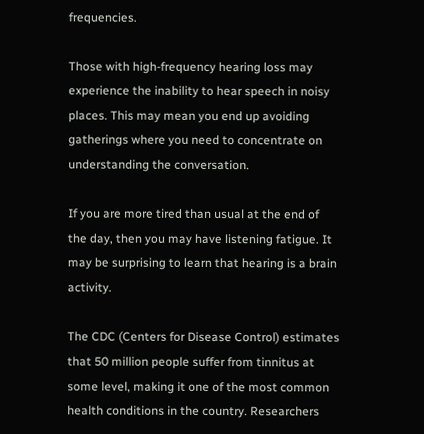frequencies.

Those with high-frequency hearing loss may experience the inability to hear speech in noisy places. This may mean you end up avoiding gatherings where you need to concentrate on understanding the conversation.

If you are more tired than usual at the end of the day, then you may have listening fatigue. It may be surprising to learn that hearing is a brain activity.

The CDC (Centers for Disease Control) estimates that 50 million people suffer from tinnitus at some level, making it one of the most common health conditions in the country. Researchers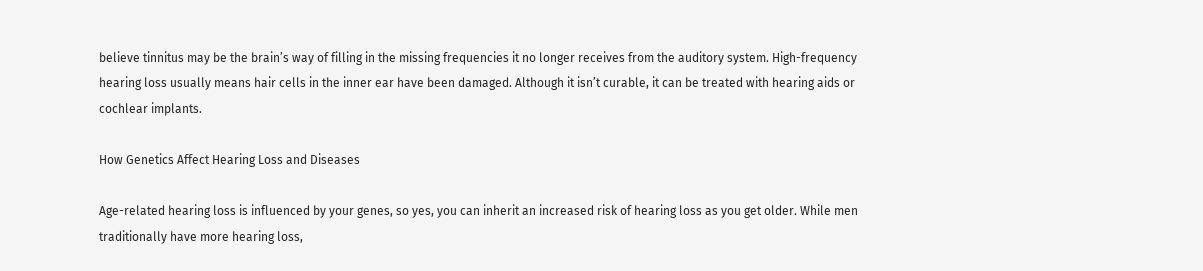believe tinnitus may be the brain’s way of filling in the missing frequencies it no longer receives from the auditory system. High-frequency hearing loss usually means hair cells in the inner ear have been damaged. Although it isn’t curable, it can be treated with hearing aids or cochlear implants.

How Genetics Affect Hearing Loss and Diseases

Age-related hearing loss is influenced by your genes, so yes, you can inherit an increased risk of hearing loss as you get older. While men traditionally have more hearing loss,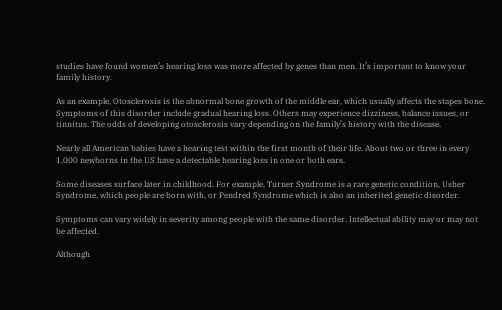studies have found women’s hearing loss was more affected by genes than men. It’s important to know your family history.

As an example, Otosclerosis is the abnormal bone growth of the middle ear, which usually affects the stapes bone. Symptoms of this disorder include gradual hearing loss. Others may experience dizziness, balance issues, or tinnitus. The odds of developing otosclerosis vary depending on the family’s history with the disease.

Nearly all American babies have a hearing test within the first month of their life. About two or three in every 1,000 newborns in the US have a detectable hearing loss in one or both ears.

Some diseases surface later in childhood. For example, Turner Syndrome is a rare genetic condition, Usher Syndrome, which people are born with, or Pendred Syndrome which is also an inherited genetic disorder.

Symptoms can vary widely in severity among people with the same disorder. Intellectual ability may or may not be affected.

Although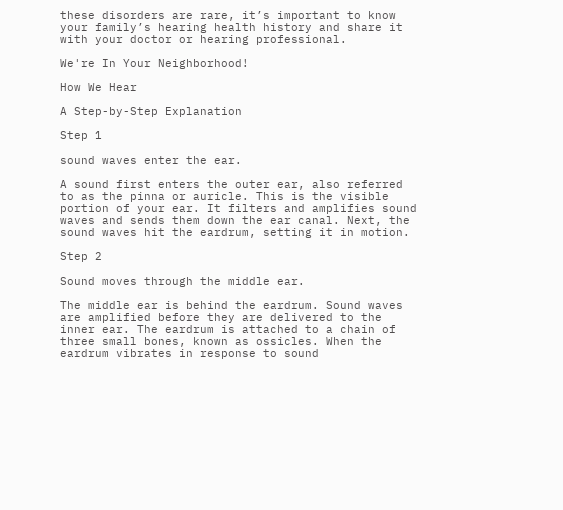these disorders are rare, it’s important to know your family’s hearing health history and share it with your doctor or hearing professional.

We're In Your Neighborhood!

How We Hear

A Step-by-Step Explanation

Step 1

sound waves enter the ear.

A sound first enters the outer ear, also referred to as the pinna or auricle. This is the visible portion of your ear. It filters and amplifies sound waves and sends them down the ear canal. Next, the sound waves hit the eardrum, setting it in motion.

Step 2

Sound moves through the middle ear.

The middle ear is behind the eardrum. Sound waves are amplified before they are delivered to the inner ear. The eardrum is attached to a chain of three small bones, known as ossicles. When the eardrum vibrates in response to sound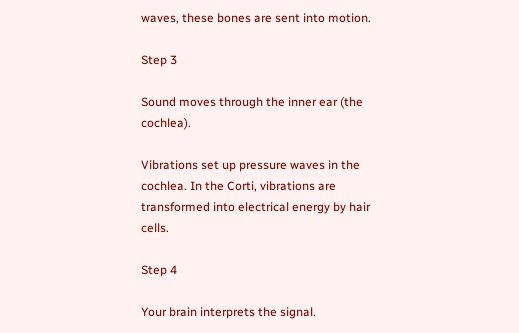waves, these bones are sent into motion.

Step 3

Sound moves through the inner ear (the cochlea).

Vibrations set up pressure waves in the cochlea. In the Corti, vibrations are transformed into electrical energy by hair cells.

Step 4

Your brain interprets the signal.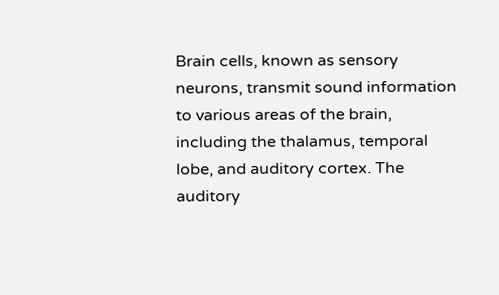Brain cells, known as sensory neurons, transmit sound information to various areas of the brain, including the thalamus, temporal lobe, and auditory cortex. The auditory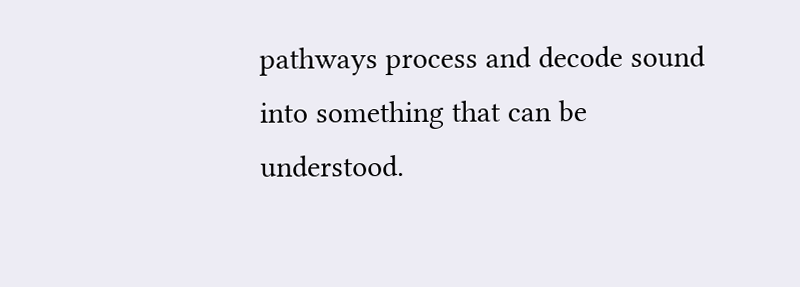pathways process and decode sound into something that can be understood.